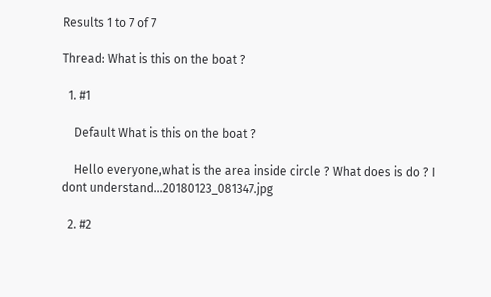Results 1 to 7 of 7

Thread: What is this on the boat ?

  1. #1

    Default What is this on the boat ?

    Hello everyone,what is the area inside circle ? What does is do ? I dont understand...20180123_081347.jpg

  2. #2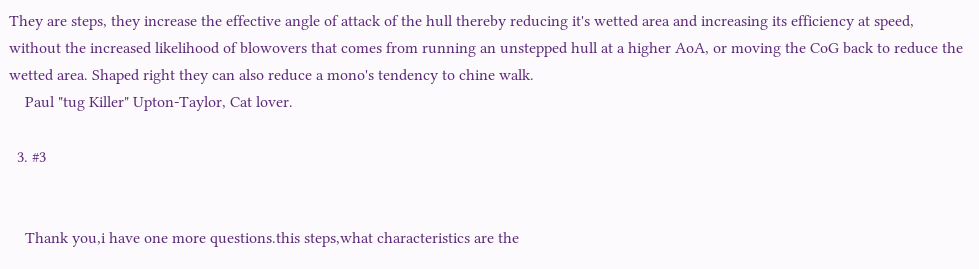They are steps, they increase the effective angle of attack of the hull thereby reducing it's wetted area and increasing its efficiency at speed, without the increased likelihood of blowovers that comes from running an unstepped hull at a higher AoA, or moving the CoG back to reduce the wetted area. Shaped right they can also reduce a mono's tendency to chine walk.
    Paul "tug Killer" Upton-Taylor, Cat lover.

  3. #3


    Thank you,i have one more questions.this steps,what characteristics are the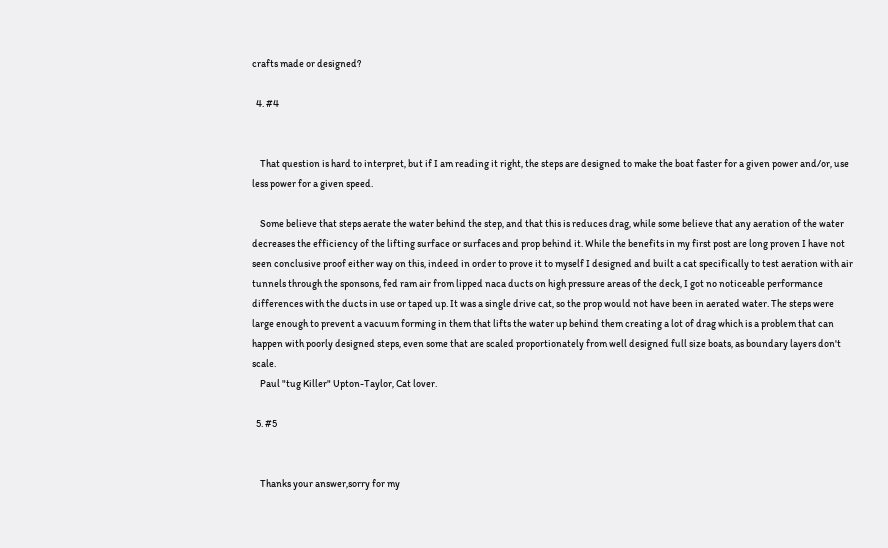crafts made or designed?

  4. #4


    That question is hard to interpret, but if I am reading it right, the steps are designed to make the boat faster for a given power and/or, use less power for a given speed.

    Some believe that steps aerate the water behind the step, and that this is reduces drag, while some believe that any aeration of the water decreases the efficiency of the lifting surface or surfaces and prop behind it. While the benefits in my first post are long proven I have not seen conclusive proof either way on this, indeed in order to prove it to myself I designed and built a cat specifically to test aeration with air tunnels through the sponsons, fed ram air from lipped naca ducts on high pressure areas of the deck, I got no noticeable performance differences with the ducts in use or taped up. It was a single drive cat, so the prop would not have been in aerated water. The steps were large enough to prevent a vacuum forming in them that lifts the water up behind them creating a lot of drag which is a problem that can happen with poorly designed steps, even some that are scaled proportionately from well designed full size boats, as boundary layers don't scale.
    Paul "tug Killer" Upton-Taylor, Cat lover.

  5. #5


    Thanks your answer,sorry for my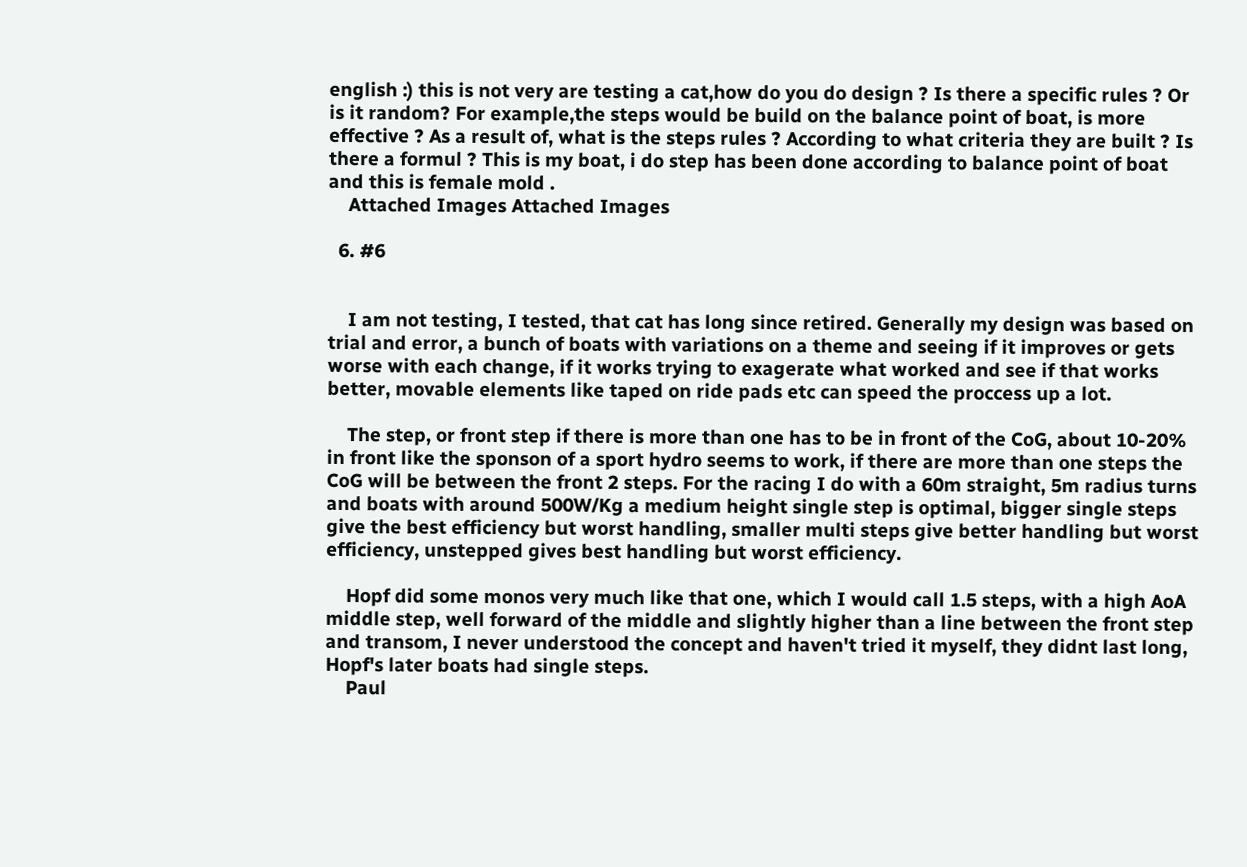english :) this is not very are testing a cat,how do you do design ? Is there a specific rules ? Or is it random? For example,the steps would be build on the balance point of boat, is more effective ? As a result of, what is the steps rules ? According to what criteria they are built ? Is there a formul ? This is my boat, i do step has been done according to balance point of boat and this is female mold .
    Attached Images Attached Images

  6. #6


    I am not testing, I tested, that cat has long since retired. Generally my design was based on trial and error, a bunch of boats with variations on a theme and seeing if it improves or gets worse with each change, if it works trying to exagerate what worked and see if that works better, movable elements like taped on ride pads etc can speed the proccess up a lot.

    The step, or front step if there is more than one has to be in front of the CoG, about 10-20% in front like the sponson of a sport hydro seems to work, if there are more than one steps the CoG will be between the front 2 steps. For the racing I do with a 60m straight, 5m radius turns and boats with around 500W/Kg a medium height single step is optimal, bigger single steps give the best efficiency but worst handling, smaller multi steps give better handling but worst efficiency, unstepped gives best handling but worst efficiency.

    Hopf did some monos very much like that one, which I would call 1.5 steps, with a high AoA middle step, well forward of the middle and slightly higher than a line between the front step and transom, I never understood the concept and haven't tried it myself, they didnt last long, Hopf's later boats had single steps.
    Paul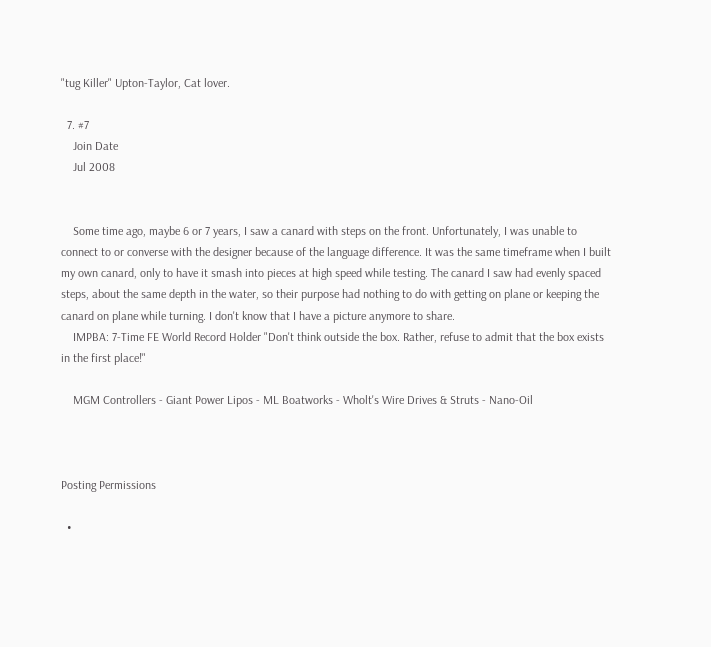"tug Killer" Upton-Taylor, Cat lover.

  7. #7
    Join Date
    Jul 2008


    Some time ago, maybe 6 or 7 years, I saw a canard with steps on the front. Unfortunately, I was unable to connect to or converse with the designer because of the language difference. It was the same timeframe when I built my own canard, only to have it smash into pieces at high speed while testing. The canard I saw had evenly spaced steps, about the same depth in the water, so their purpose had nothing to do with getting on plane or keeping the canard on plane while turning. I don't know that I have a picture anymore to share.
    IMPBA: 7-Time FE World Record Holder "Don't think outside the box. Rather, refuse to admit that the box exists in the first place!"

    MGM Controllers - Giant Power Lipos - ML Boatworks - Wholt's Wire Drives & Struts - Nano-Oil



Posting Permissions

  •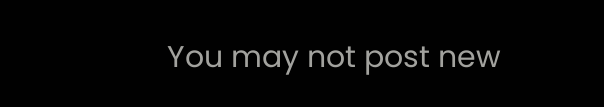You may not post new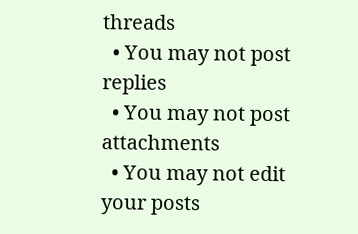threads
  • You may not post replies
  • You may not post attachments
  • You may not edit your posts